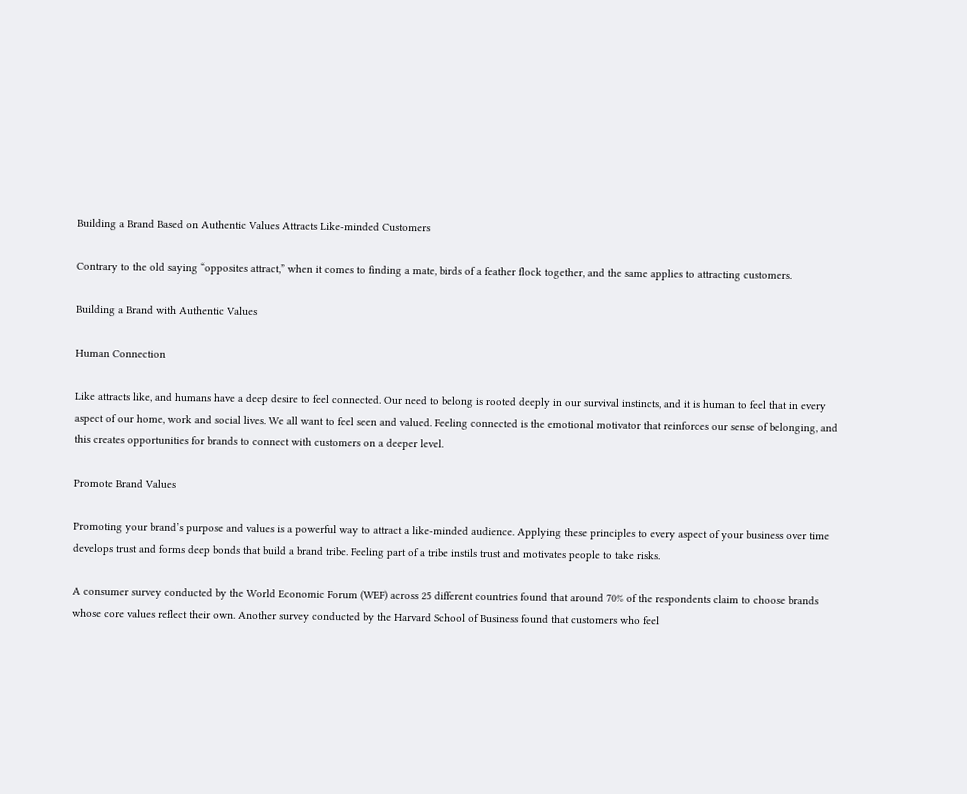Building a Brand Based on Authentic Values Attracts Like-minded Customers

Contrary to the old saying “opposites attract,” when it comes to finding a mate, birds of a feather flock together, and the same applies to attracting customers.

Building a Brand with Authentic Values

Human Connection

Like attracts like, and humans have a deep desire to feel connected. Our need to belong is rooted deeply in our survival instincts, and it is human to feel that in every aspect of our home, work and social lives. We all want to feel seen and valued. Feeling connected is the emotional motivator that reinforces our sense of belonging, and this creates opportunities for brands to connect with customers on a deeper level.

Promote Brand Values

Promoting your brand’s purpose and values is a powerful way to attract a like-minded audience. Applying these principles to every aspect of your business over time develops trust and forms deep bonds that build a brand tribe. Feeling part of a tribe instils trust and motivates people to take risks.

A consumer survey conducted by the World Economic Forum (WEF) across 25 different countries found that around 70% of the respondents claim to choose brands whose core values reflect their own. Another survey conducted by the Harvard School of Business found that customers who feel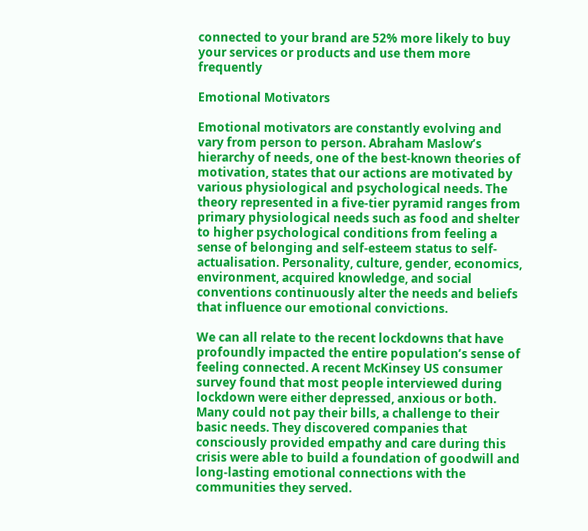connected to your brand are 52% more likely to buy your services or products and use them more frequently

Emotional Motivators

Emotional motivators are constantly evolving and vary from person to person. Abraham Maslow’s hierarchy of needs, one of the best-known theories of motivation, states that our actions are motivated by various physiological and psychological needs. The theory represented in a five-tier pyramid ranges from primary physiological needs such as food and shelter to higher psychological conditions from feeling a sense of belonging and self-esteem status to self-actualisation. Personality, culture, gender, economics, environment, acquired knowledge, and social conventions continuously alter the needs and beliefs that influence our emotional convictions.

We can all relate to the recent lockdowns that have profoundly impacted the entire population’s sense of feeling connected. A recent McKinsey US consumer survey found that most people interviewed during lockdown were either depressed, anxious or both. Many could not pay their bills, a challenge to their basic needs. They discovered companies that consciously provided empathy and care during this crisis were able to build a foundation of goodwill and long-lasting emotional connections with the communities they served.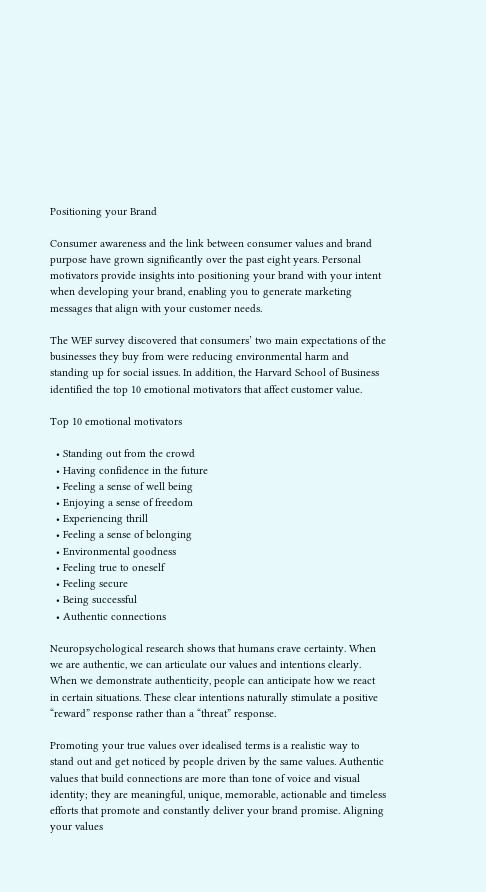Positioning your Brand

Consumer awareness and the link between consumer values and brand purpose have grown significantly over the past eight years. Personal motivators provide insights into positioning your brand with your intent when developing your brand, enabling you to generate marketing messages that align with your customer needs.

The WEF survey discovered that consumers’ two main expectations of the businesses they buy from were reducing environmental harm and standing up for social issues. In addition, the Harvard School of Business identified the top 10 emotional motivators that affect customer value.

Top 10 emotional motivators

  • Standing out from the crowd
  • Having confidence in the future
  • Feeling a sense of well being
  • Enjoying a sense of freedom
  • Experiencing thrill
  • Feeling a sense of belonging
  • Environmental goodness
  • Feeling true to oneself
  • Feeling secure
  • Being successful
  • Authentic connections

Neuropsychological research shows that humans crave certainty. When we are authentic, we can articulate our values and intentions clearly. When we demonstrate authenticity, people can anticipate how we react in certain situations. These clear intentions naturally stimulate a positive “reward” response rather than a “threat” response.

Promoting your true values over idealised terms is a realistic way to stand out and get noticed by people driven by the same values. Authentic values that build connections are more than tone of voice and visual identity; they are meaningful, unique, memorable, actionable and timeless efforts that promote and constantly deliver your brand promise. Aligning your values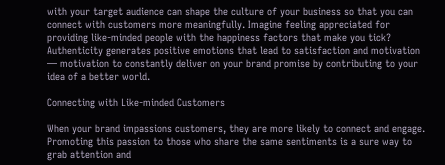with your target audience can shape the culture of your business so that you can connect with customers more meaningfully. Imagine feeling appreciated for providing like-minded people with the happiness factors that make you tick? Authenticity generates positive emotions that lead to satisfaction and motivation — motivation to constantly deliver on your brand promise by contributing to your idea of a better world.

Connecting with Like-minded Customers

When your brand impassions customers, they are more likely to connect and engage. Promoting this passion to those who share the same sentiments is a sure way to grab attention and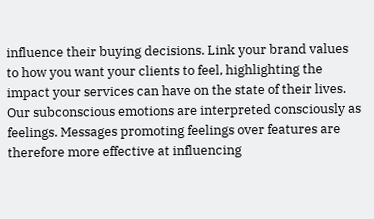influence their buying decisions. Link your brand values to how you want your clients to feel, highlighting the impact your services can have on the state of their lives. Our subconscious emotions are interpreted consciously as feelings. Messages promoting feelings over features are therefore more effective at influencing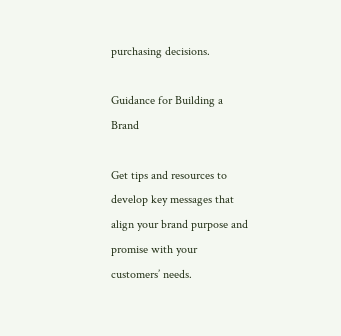purchasing decisions.

Guidance for Building a Brand

Get tips and resources to develop key messages that align your brand purpose and promise with your customers’ needs.